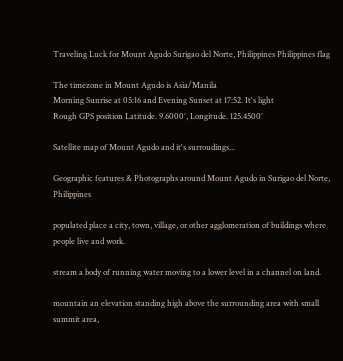Traveling Luck for Mount Agudo Surigao del Norte, Philippines Philippines flag

The timezone in Mount Agudo is Asia/Manila
Morning Sunrise at 05:16 and Evening Sunset at 17:52. It's light
Rough GPS position Latitude. 9.6000°, Longitude. 125.4500°

Satellite map of Mount Agudo and it's surroudings...

Geographic features & Photographs around Mount Agudo in Surigao del Norte, Philippines

populated place a city, town, village, or other agglomeration of buildings where people live and work.

stream a body of running water moving to a lower level in a channel on land.

mountain an elevation standing high above the surrounding area with small summit area,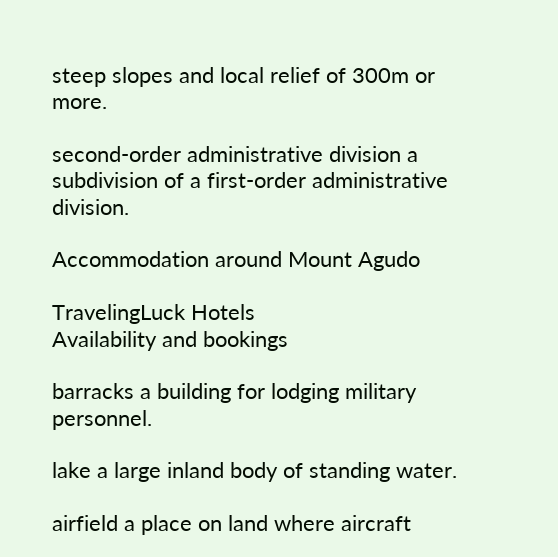steep slopes and local relief of 300m or more.

second-order administrative division a subdivision of a first-order administrative division.

Accommodation around Mount Agudo

TravelingLuck Hotels
Availability and bookings

barracks a building for lodging military personnel.

lake a large inland body of standing water.

airfield a place on land where aircraft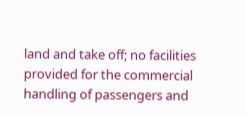land and take off; no facilities provided for the commercial handling of passengers and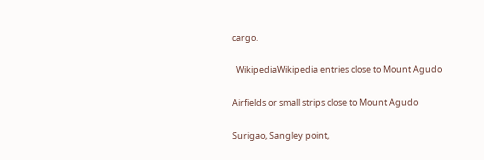cargo.

  WikipediaWikipedia entries close to Mount Agudo

Airfields or small strips close to Mount Agudo

Surigao, Sangley point,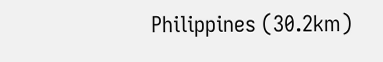Philippines (30.2km)